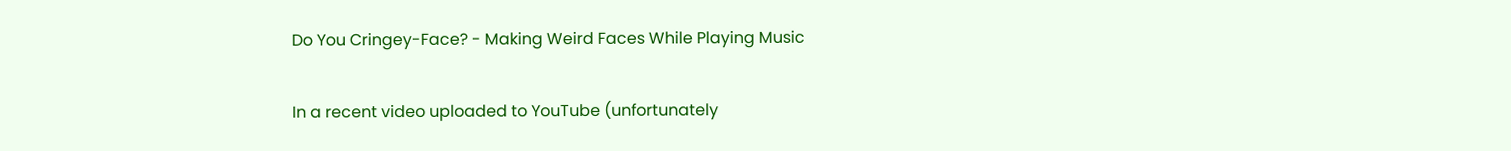Do You Cringey-Face? - Making Weird Faces While Playing Music

In a recent video uploaded to YouTube (unfortunately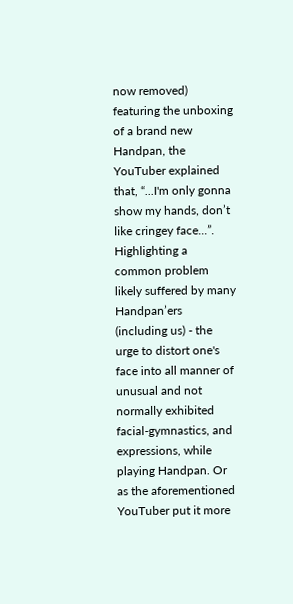now removed) featuring the unboxing of a brand new Handpan, the YouTuber explained that, “...I'm only gonna show my hands, don’t like cringey face...”. Highlighting a common problem likely suffered by many Handpan’ers (including us) - the urge to distort one's face into all manner of unusual and not normally exhibited facial-gymnastics, and expressions, while playing Handpan. Or as the aforementioned YouTuber put it more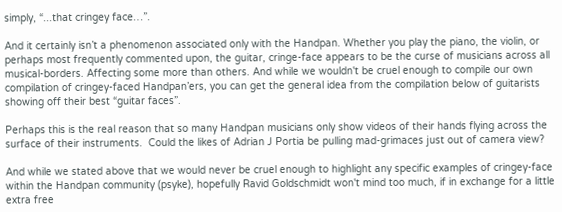simply, “...that cringey face…”.

And it certainly isn’t a phenomenon associated only with the Handpan. Whether you play the piano, the violin, or perhaps most frequently commented upon, the guitar, cringe-face appears to be the curse of musicians across all musical-borders. Affecting some more than others. And while we wouldn't be cruel enough to compile our own compilation of cringey-faced Handpan’ers, you can get the general idea from the compilation below of guitarists showing off their best “guitar faces”.

Perhaps this is the real reason that so many Handpan musicians only show videos of their hands flying across the surface of their instruments.  Could the likes of Adrian J Portia be pulling mad-grimaces just out of camera view?

And while we stated above that we would never be cruel enough to highlight any specific examples of cringey-face within the Handpan community (psyke), hopefully Ravid Goldschmidt won't mind too much, if in exchange for a little extra free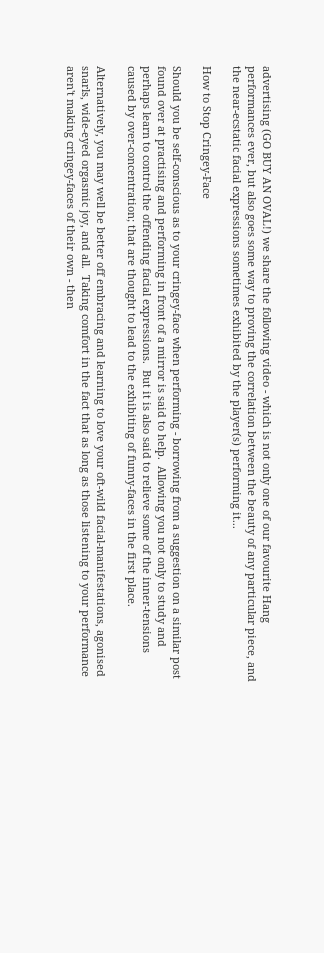advertising (GO BUY AN OVAL!) we share the following video - which is not only one of our favourite Hang performances ever, but also goes some way to proving the correlation between the beauty of any particular piece, and the near-ecstatic facial expressions sometimes exhibited by the player(s) performing it...

How to Stop Cringey-Face

Should you be self-conscious as to your cringey-face when performing - borrowing from a suggestion on a similar post found over at practising and performing in front of a mirror is said to help.  Allowing you not only to study and perhaps learn to control the offending facial expressions.  But it is also said to relieve some of the inner-tensions caused by over-concentration; that are thought to lead to the exhibiting of funny-faces in the first place.

Alternatively, you may well be better off embracing and learning to love your oft-wild facial-manifestations, agonised snarls, wide-eyed orgasmic joy, and all.  Taking comfort in the fact that as long as those listening to your performance aren't making cringey-faces of their own - then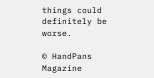things could definitely be worse.

© HandPans Magazine